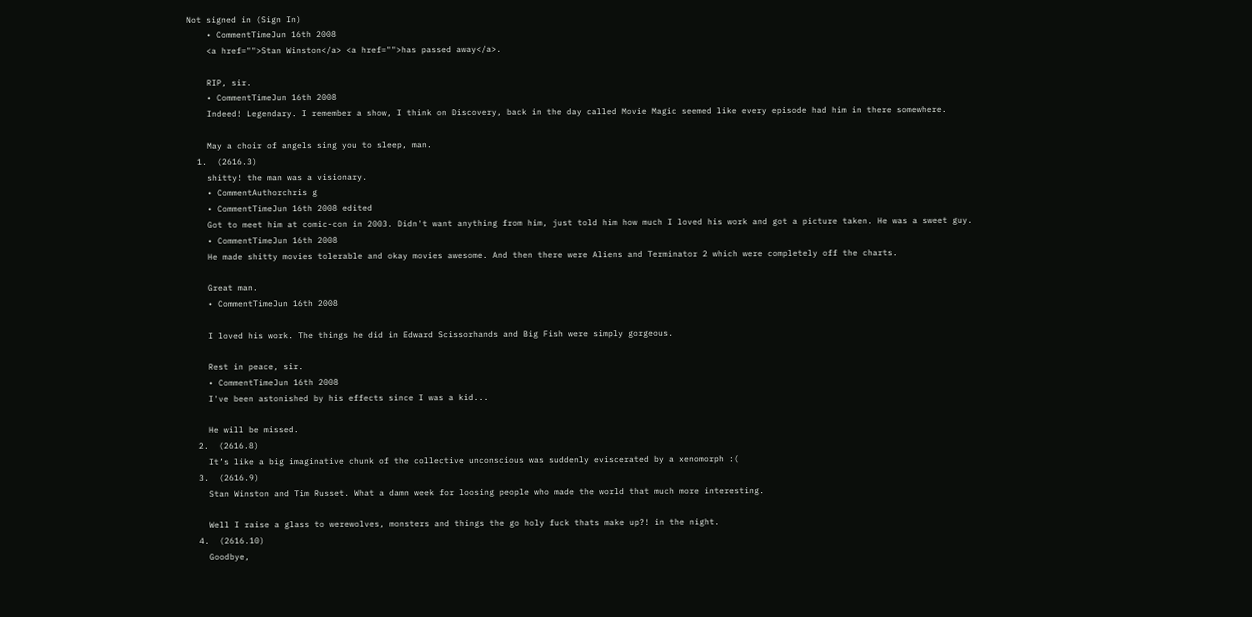Not signed in (Sign In)
    • CommentTimeJun 16th 2008
    <a href="">Stan Winston</a> <a href="">has passed away</a>.

    RIP, sir.
    • CommentTimeJun 16th 2008
    Indeed! Legendary. I remember a show, I think on Discovery, back in the day called Movie Magic seemed like every episode had him in there somewhere.

    May a choir of angels sing you to sleep, man.
  1.  (2616.3)
    shitty! the man was a visionary.
    • CommentAuthorchris g
    • CommentTimeJun 16th 2008 edited
    Got to meet him at comic-con in 2003. Didn't want anything from him, just told him how much I loved his work and got a picture taken. He was a sweet guy.
    • CommentTimeJun 16th 2008
    He made shitty movies tolerable and okay movies awesome. And then there were Aliens and Terminator 2 which were completely off the charts.

    Great man.
    • CommentTimeJun 16th 2008

    I loved his work. The things he did in Edward Scissorhands and Big Fish were simply gorgeous.

    Rest in peace, sir.
    • CommentTimeJun 16th 2008
    I've been astonished by his effects since I was a kid...

    He will be missed.
  2.  (2616.8)
    It’s like a big imaginative chunk of the collective unconscious was suddenly eviscerated by a xenomorph :(
  3.  (2616.9)
    Stan Winston and Tim Russet. What a damn week for loosing people who made the world that much more interesting.

    Well I raise a glass to werewolves, monsters and things the go holy fuck thats make up?! in the night.
  4.  (2616.10)
    Goodbye,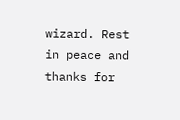wizard. Rest in peace and thanks for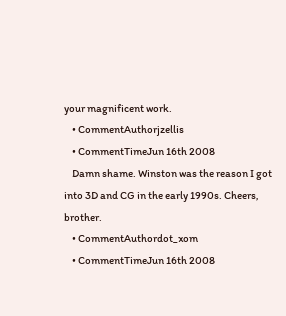your magnificent work.
    • CommentAuthorjzellis
    • CommentTimeJun 16th 2008
    Damn shame. Winston was the reason I got into 3D and CG in the early 1990s. Cheers, brother.
    • CommentAuthordot_xom
    • CommentTimeJun 16th 2008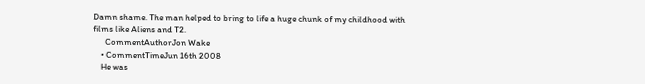Damn shame. The man helped to bring to life a huge chunk of my childhood with films like Aliens and T2.
      CommentAuthorJon Wake
    • CommentTimeJun 16th 2008
    He was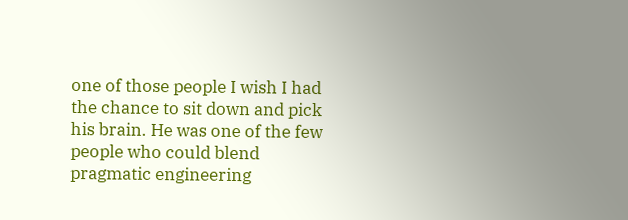one of those people I wish I had the chance to sit down and pick his brain. He was one of the few people who could blend pragmatic engineering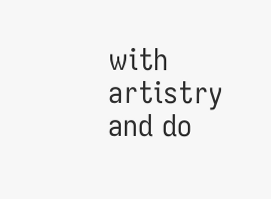with artistry and do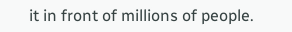it in front of millions of people.